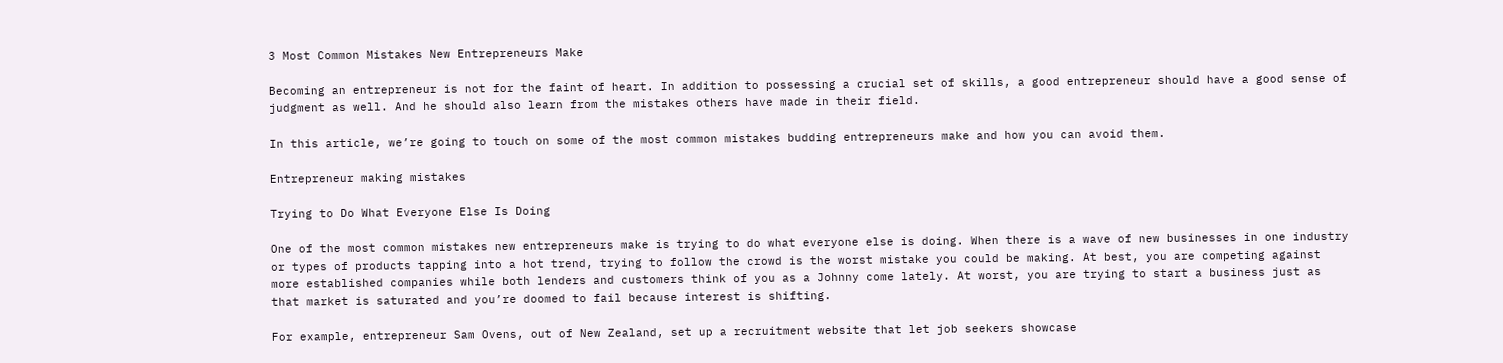3 Most Common Mistakes New Entrepreneurs Make

Becoming an entrepreneur is not for the faint of heart. In addition to possessing a crucial set of skills, a good entrepreneur should have a good sense of judgment as well. And he should also learn from the mistakes others have made in their field.

In this article, we’re going to touch on some of the most common mistakes budding entrepreneurs make and how you can avoid them.

Entrepreneur making mistakes

Trying to Do What Everyone Else Is Doing

One of the most common mistakes new entrepreneurs make is trying to do what everyone else is doing. When there is a wave of new businesses in one industry or types of products tapping into a hot trend, trying to follow the crowd is the worst mistake you could be making. At best, you are competing against more established companies while both lenders and customers think of you as a Johnny come lately. At worst, you are trying to start a business just as that market is saturated and you’re doomed to fail because interest is shifting.

For example, entrepreneur Sam Ovens, out of New Zealand, set up a recruitment website that let job seekers showcase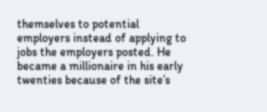themselves to potential employers instead of applying to jobs the employers posted. He became a millionaire in his early twenties because of the site’s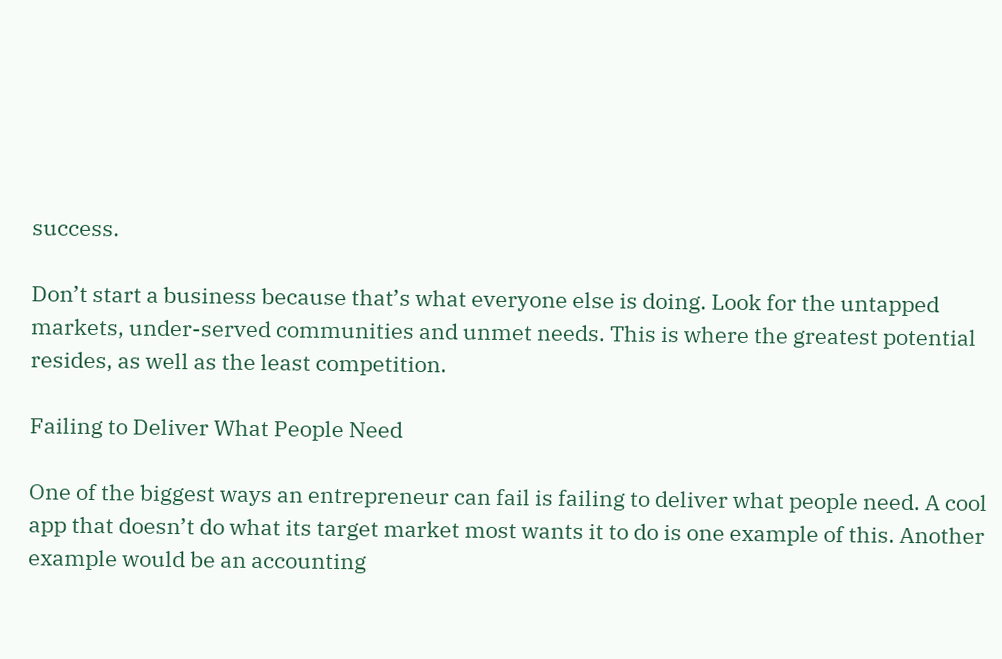success.

Don’t start a business because that’s what everyone else is doing. Look for the untapped markets, under-served communities and unmet needs. This is where the greatest potential resides, as well as the least competition.

Failing to Deliver What People Need

One of the biggest ways an entrepreneur can fail is failing to deliver what people need. A cool app that doesn’t do what its target market most wants it to do is one example of this. Another example would be an accounting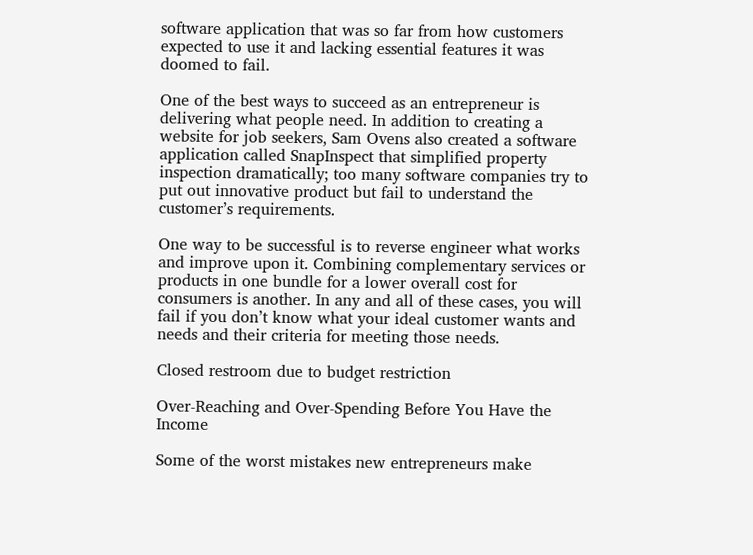software application that was so far from how customers expected to use it and lacking essential features it was doomed to fail.

One of the best ways to succeed as an entrepreneur is delivering what people need. In addition to creating a website for job seekers, Sam Ovens also created a software application called SnapInspect that simplified property inspection dramatically; too many software companies try to put out innovative product but fail to understand the customer’s requirements.

One way to be successful is to reverse engineer what works and improve upon it. Combining complementary services or products in one bundle for a lower overall cost for consumers is another. In any and all of these cases, you will fail if you don’t know what your ideal customer wants and needs and their criteria for meeting those needs.

Closed restroom due to budget restriction

Over-Reaching and Over-Spending Before You Have the Income

Some of the worst mistakes new entrepreneurs make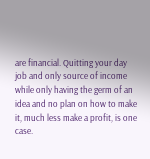are financial. Quitting your day job and only source of income while only having the germ of an idea and no plan on how to make it, much less make a profit, is one case.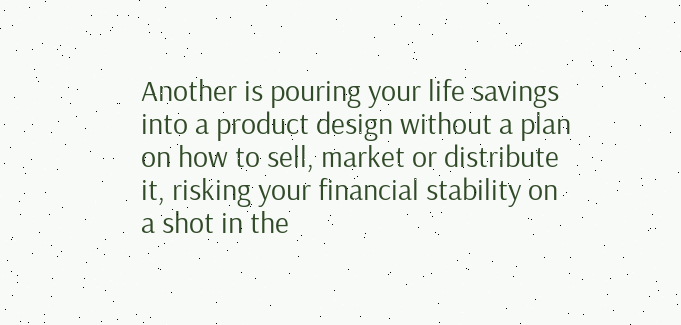Another is pouring your life savings into a product design without a plan on how to sell, market or distribute it, risking your financial stability on a shot in the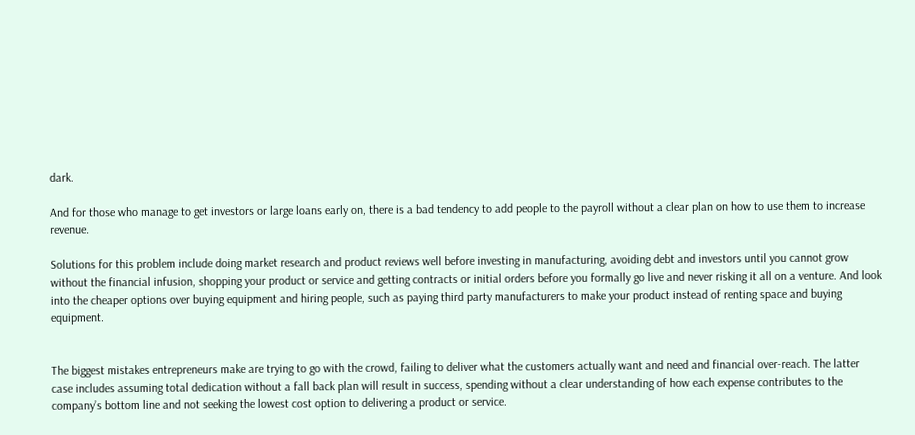dark.

And for those who manage to get investors or large loans early on, there is a bad tendency to add people to the payroll without a clear plan on how to use them to increase revenue.

Solutions for this problem include doing market research and product reviews well before investing in manufacturing, avoiding debt and investors until you cannot grow without the financial infusion, shopping your product or service and getting contracts or initial orders before you formally go live and never risking it all on a venture. And look into the cheaper options over buying equipment and hiring people, such as paying third party manufacturers to make your product instead of renting space and buying equipment.


The biggest mistakes entrepreneurs make are trying to go with the crowd, failing to deliver what the customers actually want and need and financial over-reach. The latter case includes assuming total dedication without a fall back plan will result in success, spending without a clear understanding of how each expense contributes to the company’s bottom line and not seeking the lowest cost option to delivering a product or service.